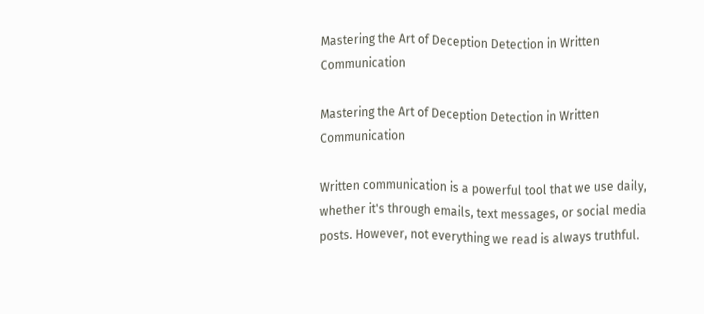Mastering the Art of Deception Detection in Written Communication

Mastering the Art of Deception Detection in Written Communication

Written communication is a powerful tool that we use daily, whether it's through emails, text messages, or social media posts. However, not everything we read is always truthful.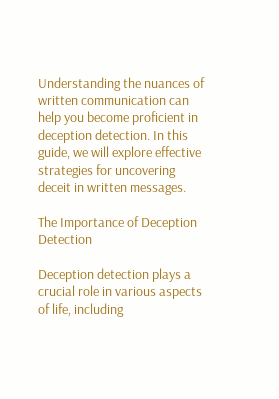Understanding the nuances of written communication can help you become proficient in deception detection. In this guide, we will explore effective strategies for uncovering deceit in written messages.

The Importance of Deception Detection

Deception detection plays a crucial role in various aspects of life, including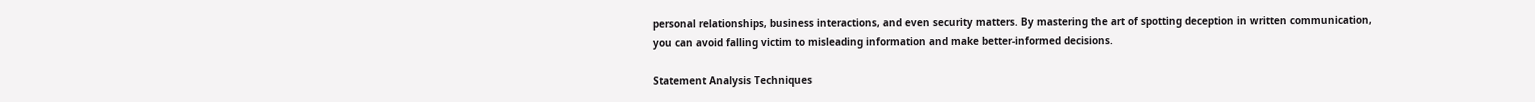personal relationships, business interactions, and even security matters. By mastering the art of spotting deception in written communication, you can avoid falling victim to misleading information and make better-informed decisions.

Statement Analysis Techniques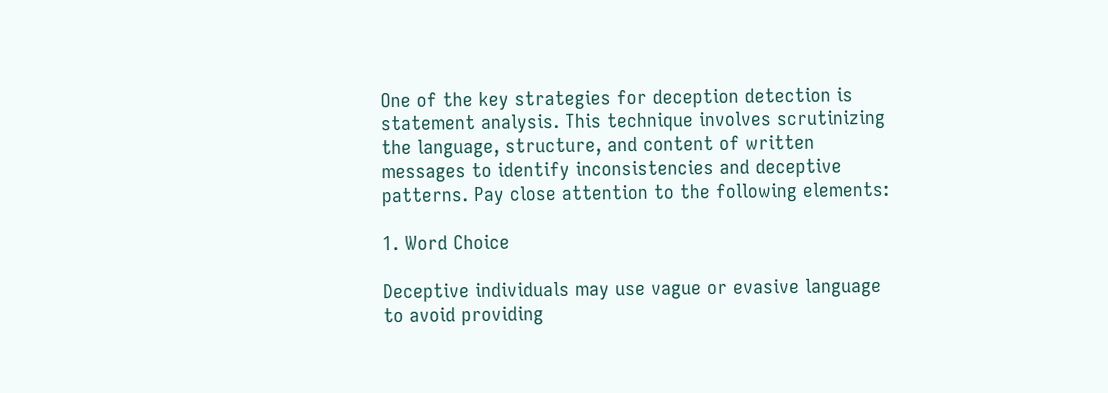One of the key strategies for deception detection is statement analysis. This technique involves scrutinizing the language, structure, and content of written messages to identify inconsistencies and deceptive patterns. Pay close attention to the following elements:

1. Word Choice

Deceptive individuals may use vague or evasive language to avoid providing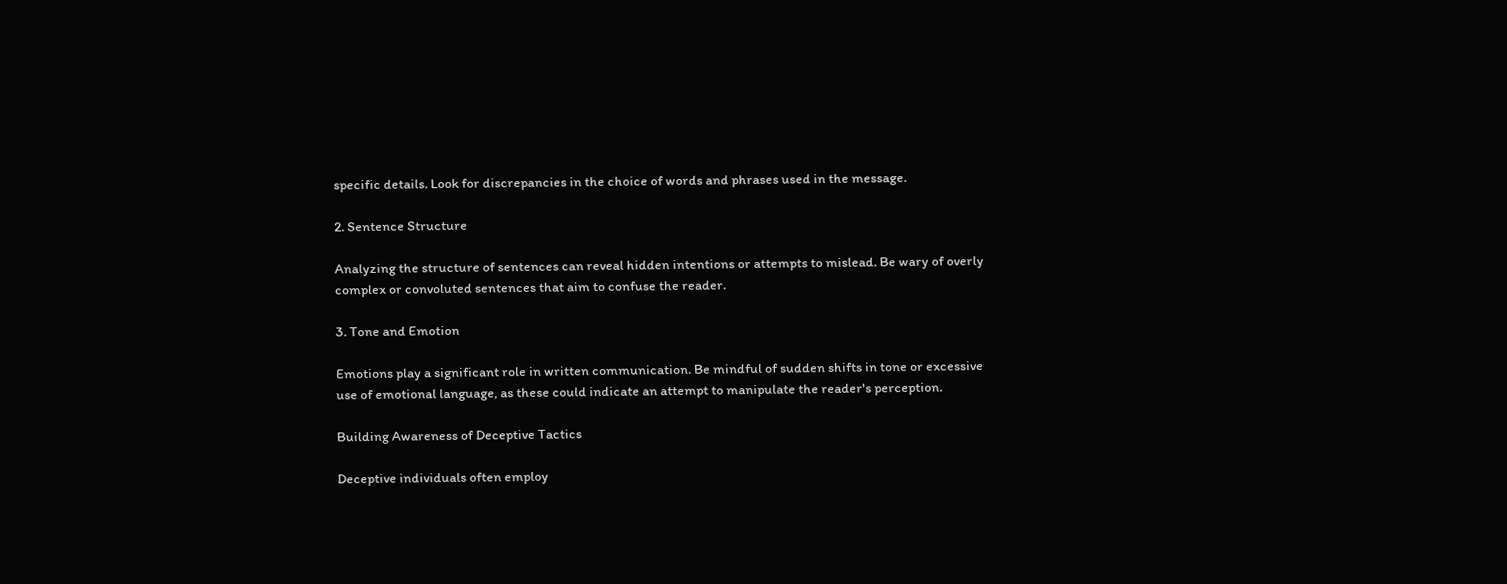specific details. Look for discrepancies in the choice of words and phrases used in the message.

2. Sentence Structure

Analyzing the structure of sentences can reveal hidden intentions or attempts to mislead. Be wary of overly complex or convoluted sentences that aim to confuse the reader.

3. Tone and Emotion

Emotions play a significant role in written communication. Be mindful of sudden shifts in tone or excessive use of emotional language, as these could indicate an attempt to manipulate the reader's perception.

Building Awareness of Deceptive Tactics

Deceptive individuals often employ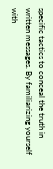specific tactics to conceal the truth in written messages. By familiarizing yourself with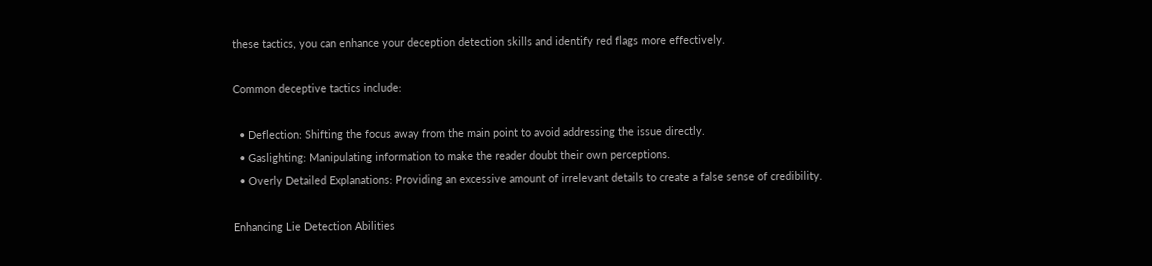these tactics, you can enhance your deception detection skills and identify red flags more effectively.

Common deceptive tactics include:

  • Deflection: Shifting the focus away from the main point to avoid addressing the issue directly.
  • Gaslighting: Manipulating information to make the reader doubt their own perceptions.
  • Overly Detailed Explanations: Providing an excessive amount of irrelevant details to create a false sense of credibility.

Enhancing Lie Detection Abilities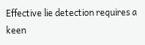Effective lie detection requires a keen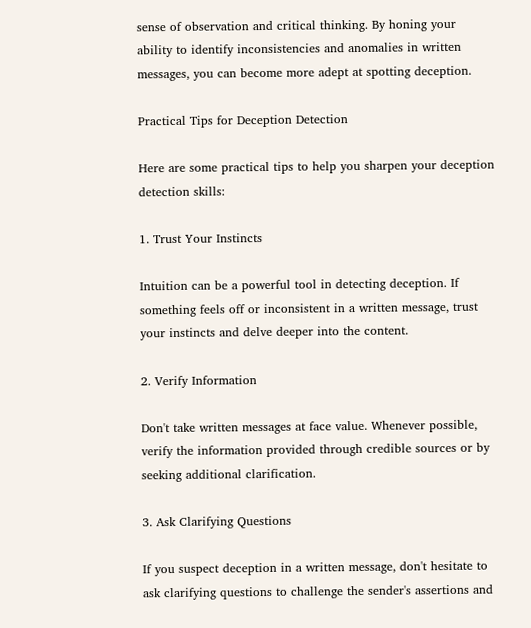sense of observation and critical thinking. By honing your ability to identify inconsistencies and anomalies in written messages, you can become more adept at spotting deception.

Practical Tips for Deception Detection

Here are some practical tips to help you sharpen your deception detection skills:

1. Trust Your Instincts

Intuition can be a powerful tool in detecting deception. If something feels off or inconsistent in a written message, trust your instincts and delve deeper into the content.

2. Verify Information

Don't take written messages at face value. Whenever possible, verify the information provided through credible sources or by seeking additional clarification.

3. Ask Clarifying Questions

If you suspect deception in a written message, don't hesitate to ask clarifying questions to challenge the sender's assertions and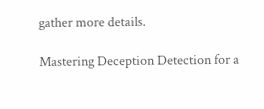gather more details.

Mastering Deception Detection for a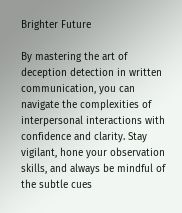Brighter Future

By mastering the art of deception detection in written communication, you can navigate the complexities of interpersonal interactions with confidence and clarity. Stay vigilant, hone your observation skills, and always be mindful of the subtle cues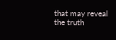that may reveal the truth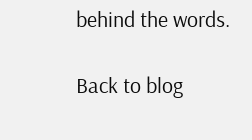behind the words.

Back to blog